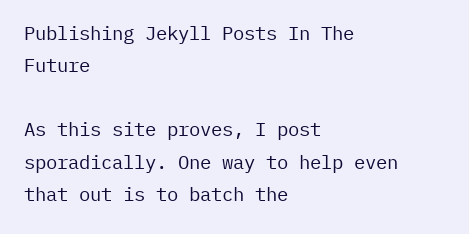Publishing Jekyll Posts In The Future

As this site proves, I post sporadically. One way to help even that out is to batch the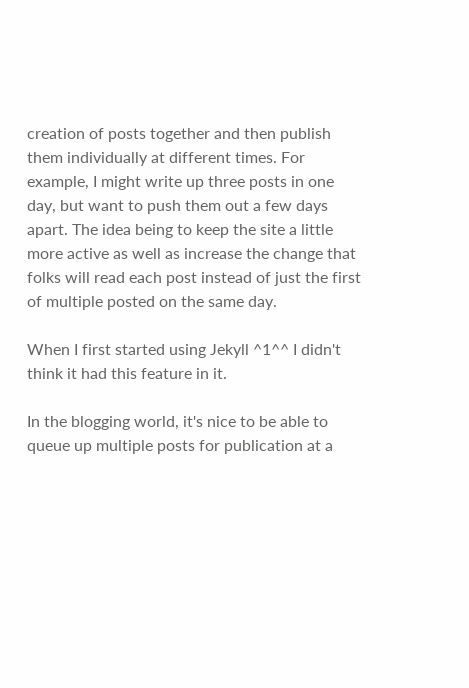creation of posts together and then publish them individually at different times. For example, I might write up three posts in one day, but want to push them out a few days apart. The idea being to keep the site a little more active as well as increase the change that folks will read each post instead of just the first of multiple posted on the same day.

When I first started using Jekyll ^1^^ I didn't think it had this feature in it.

In the blogging world, it's nice to be able to queue up multiple posts for publication at a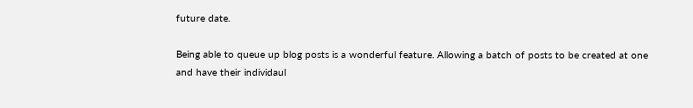future date.

Being able to queue up blog posts is a wonderful feature. Allowing a batch of posts to be created at one and have their individaul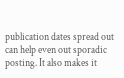publication dates spread out can help even out sporadic posting. It also makes it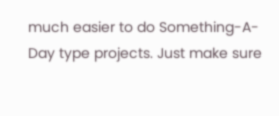much easier to do Something-A-Day type projects. Just make sure